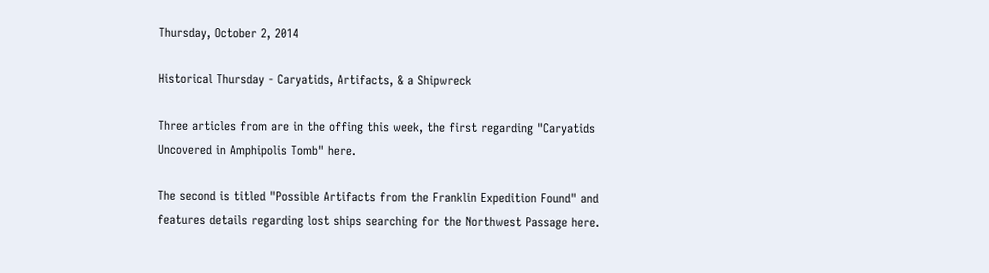Thursday, October 2, 2014

Historical Thursday - Caryatids, Artifacts, & a Shipwreck

Three articles from are in the offing this week, the first regarding "Caryatids Uncovered in Amphipolis Tomb" here.

The second is titled "Possible Artifacts from the Franklin Expedition Found" and features details regarding lost ships searching for the Northwest Passage here.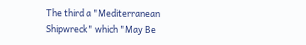The third a "Mediterranean Shipwreck" which "May Be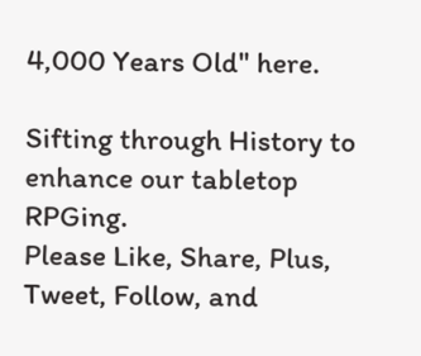4,000 Years Old" here.

Sifting through History to
enhance our tabletop RPGing.
Please Like, Share, Plus, Tweet, Follow, and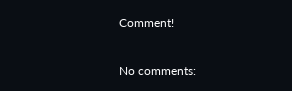Comment!

No comments: